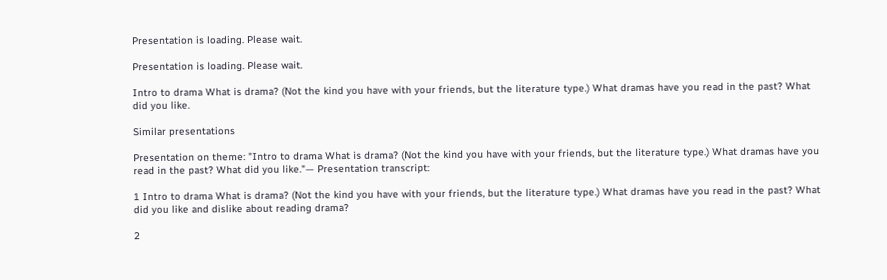Presentation is loading. Please wait.

Presentation is loading. Please wait.

Intro to drama What is drama? (Not the kind you have with your friends, but the literature type.) What dramas have you read in the past? What did you like.

Similar presentations

Presentation on theme: "Intro to drama What is drama? (Not the kind you have with your friends, but the literature type.) What dramas have you read in the past? What did you like."— Presentation transcript:

1 Intro to drama What is drama? (Not the kind you have with your friends, but the literature type.) What dramas have you read in the past? What did you like and dislike about reading drama?

2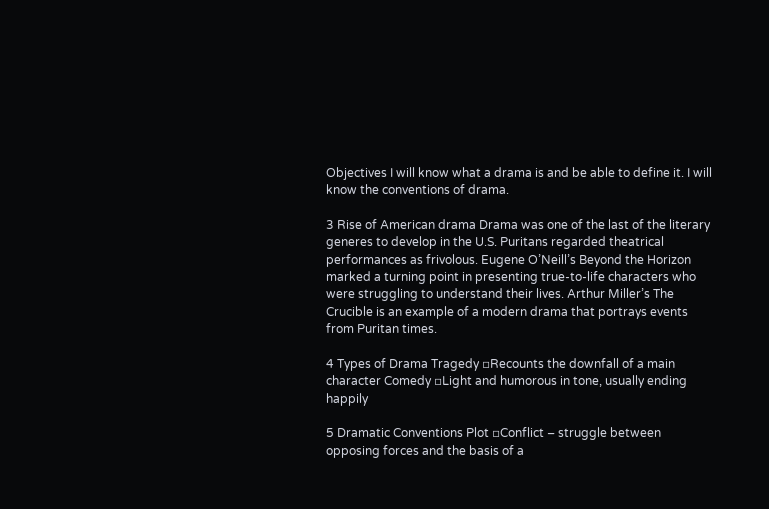Objectives I will know what a drama is and be able to define it. I will know the conventions of drama.

3 Rise of American drama Drama was one of the last of the literary generes to develop in the U.S. Puritans regarded theatrical performances as frivolous. Eugene O’Neill’s Beyond the Horizon marked a turning point in presenting true-to-life characters who were struggling to understand their lives. Arthur Miller’s The Crucible is an example of a modern drama that portrays events from Puritan times.

4 Types of Drama Tragedy ▫Recounts the downfall of a main character Comedy ▫Light and humorous in tone, usually ending happily

5 Dramatic Conventions Plot ▫Conflict – struggle between opposing forces and the basis of a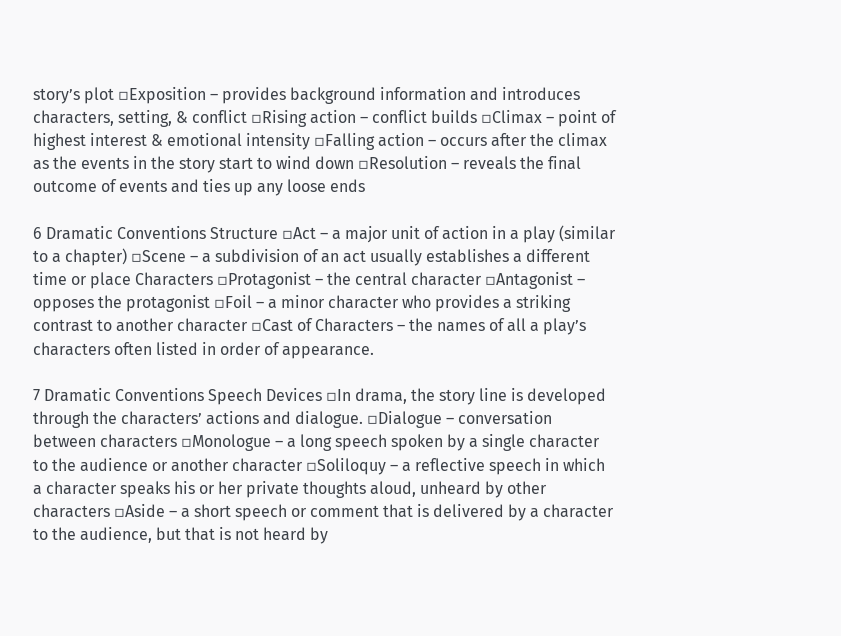story’s plot ▫Exposition – provides background information and introduces characters, setting, & conflict ▫Rising action – conflict builds ▫Climax – point of highest interest & emotional intensity ▫Falling action – occurs after the climax as the events in the story start to wind down ▫Resolution – reveals the final outcome of events and ties up any loose ends

6 Dramatic Conventions Structure ▫Act – a major unit of action in a play (similar to a chapter) ▫Scene – a subdivision of an act usually establishes a different time or place Characters ▫Protagonist – the central character ▫Antagonist – opposes the protagonist ▫Foil – a minor character who provides a striking contrast to another character ▫Cast of Characters – the names of all a play’s characters often listed in order of appearance.

7 Dramatic Conventions Speech Devices ▫In drama, the story line is developed through the characters’ actions and dialogue. ▫Dialogue – conversation between characters ▫Monologue – a long speech spoken by a single character to the audience or another character ▫Soliloquy – a reflective speech in which a character speaks his or her private thoughts aloud, unheard by other characters ▫Aside – a short speech or comment that is delivered by a character to the audience, but that is not heard by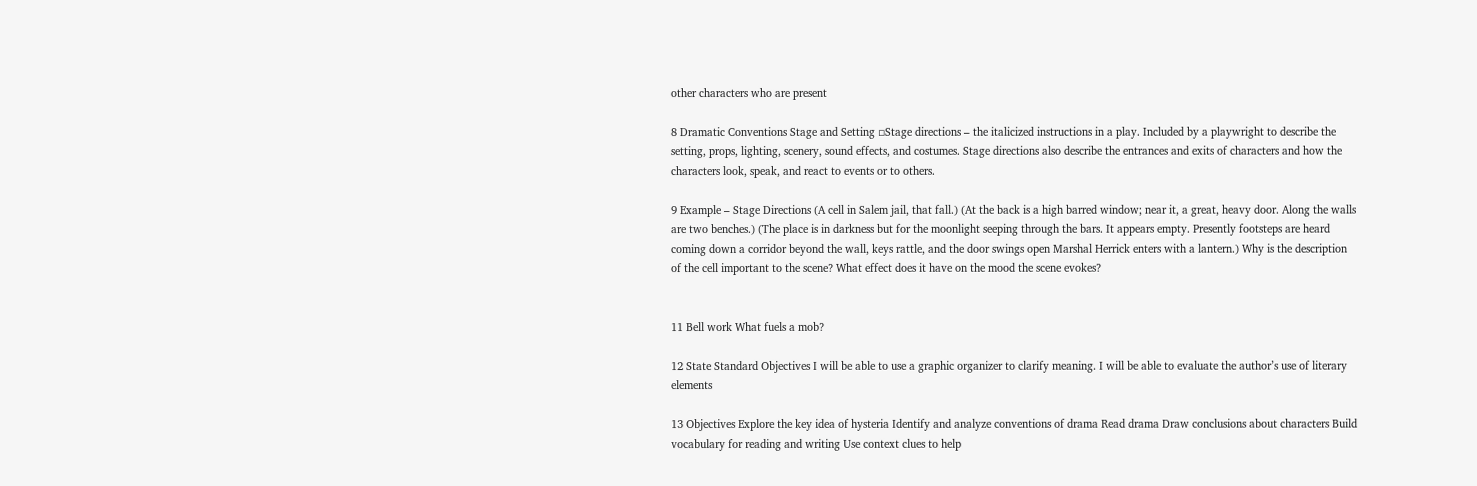other characters who are present

8 Dramatic Conventions Stage and Setting ▫Stage directions – the italicized instructions in a play. Included by a playwright to describe the setting, props, lighting, scenery, sound effects, and costumes. Stage directions also describe the entrances and exits of characters and how the characters look, speak, and react to events or to others.

9 Example – Stage Directions (A cell in Salem jail, that fall.) (At the back is a high barred window; near it, a great, heavy door. Along the walls are two benches.) (The place is in darkness but for the moonlight seeping through the bars. It appears empty. Presently footsteps are heard coming down a corridor beyond the wall, keys rattle, and the door swings open Marshal Herrick enters with a lantern.) Why is the description of the cell important to the scene? What effect does it have on the mood the scene evokes?


11 Bell work What fuels a mob?

12 State Standard Objectives I will be able to use a graphic organizer to clarify meaning. I will be able to evaluate the author’s use of literary elements

13 Objectives Explore the key idea of hysteria Identify and analyze conventions of drama Read drama Draw conclusions about characters Build vocabulary for reading and writing Use context clues to help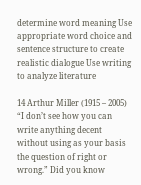determine word meaning Use appropriate word choice and sentence structure to create realistic dialogue Use writing to analyze literature

14 Arthur Miller (1915 – 2005) “I don’t see how you can write anything decent without using as your basis the question of right or wrong.” Did you know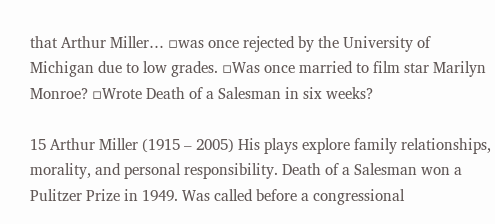that Arthur Miller… ▫was once rejected by the University of Michigan due to low grades. ▫Was once married to film star Marilyn Monroe? ▫Wrote Death of a Salesman in six weeks?

15 Arthur Miller (1915 – 2005) His plays explore family relationships, morality, and personal responsibility. Death of a Salesman won a Pulitzer Prize in 1949. Was called before a congressional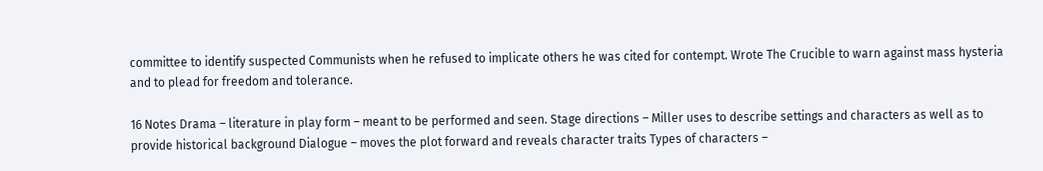committee to identify suspected Communists when he refused to implicate others he was cited for contempt. Wrote The Crucible to warn against mass hysteria and to plead for freedom and tolerance.

16 Notes Drama – literature in play form – meant to be performed and seen. Stage directions – Miller uses to describe settings and characters as well as to provide historical background Dialogue – moves the plot forward and reveals character traits Types of characters –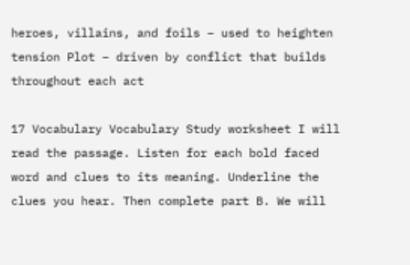heroes, villains, and foils – used to heighten tension Plot – driven by conflict that builds throughout each act

17 Vocabulary Vocabulary Study worksheet I will read the passage. Listen for each bold faced word and clues to its meaning. Underline the clues you hear. Then complete part B. We will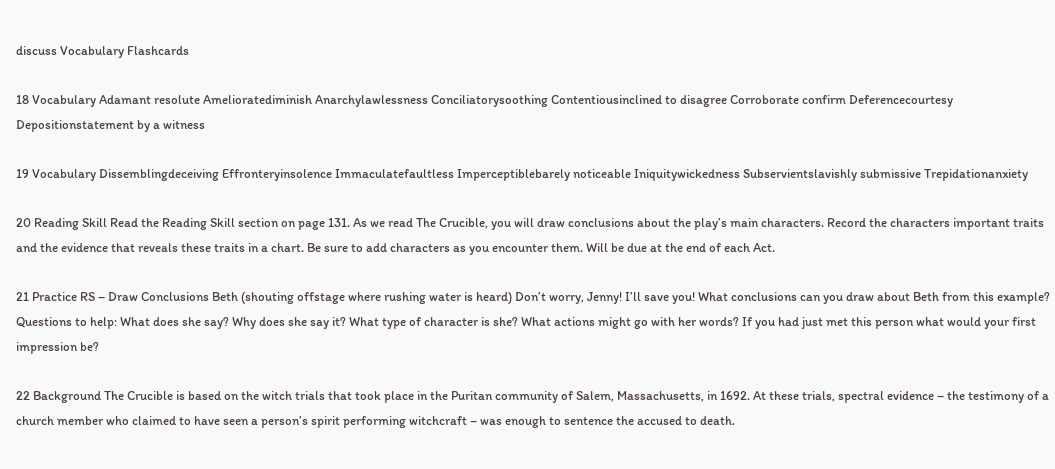discuss Vocabulary Flashcards

18 Vocabulary Adamant resolute Amelioratediminish Anarchylawlessness Conciliatorysoothing Contentiousinclined to disagree Corroborate confirm Deferencecourtesy Depositionstatement by a witness

19 Vocabulary Dissemblingdeceiving Effronteryinsolence Immaculatefaultless Imperceptiblebarely noticeable Iniquitywickedness Subservientslavishly submissive Trepidationanxiety

20 Reading Skill Read the Reading Skill section on page 131. As we read The Crucible, you will draw conclusions about the play’s main characters. Record the characters important traits and the evidence that reveals these traits in a chart. Be sure to add characters as you encounter them. Will be due at the end of each Act.

21 Practice RS – Draw Conclusions Beth (shouting offstage where rushing water is heard) Don’t worry, Jenny! I’ll save you! What conclusions can you draw about Beth from this example? Questions to help: What does she say? Why does she say it? What type of character is she? What actions might go with her words? If you had just met this person what would your first impression be?

22 Background The Crucible is based on the witch trials that took place in the Puritan community of Salem, Massachusetts, in 1692. At these trials, spectral evidence – the testimony of a church member who claimed to have seen a person’s spirit performing witchcraft – was enough to sentence the accused to death.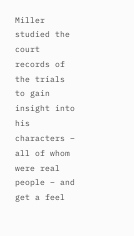Miller studied the court records of the trials to gain insight into his characters – all of whom were real people – and get a feel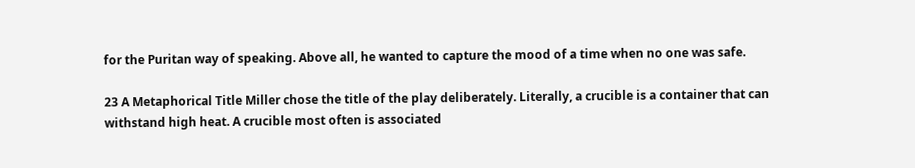for the Puritan way of speaking. Above all, he wanted to capture the mood of a time when no one was safe.

23 A Metaphorical Title Miller chose the title of the play deliberately. Literally, a crucible is a container that can withstand high heat. A crucible most often is associated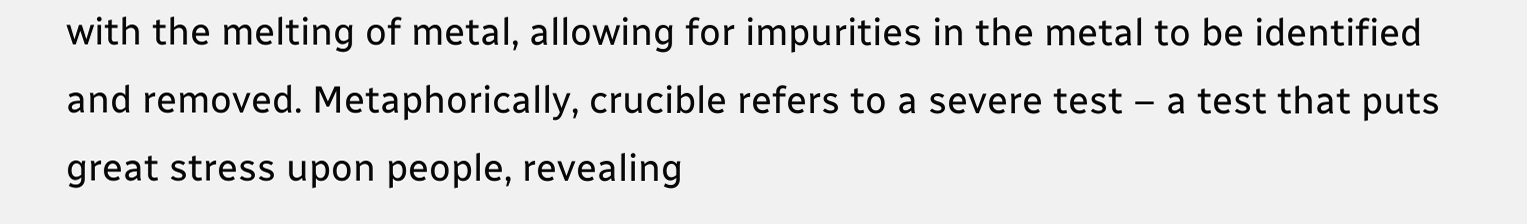with the melting of metal, allowing for impurities in the metal to be identified and removed. Metaphorically, crucible refers to a severe test – a test that puts great stress upon people, revealing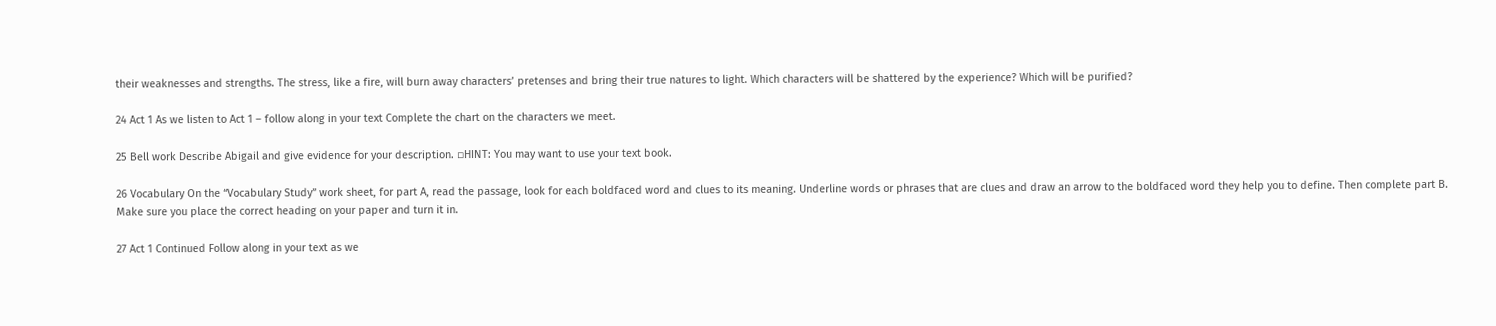their weaknesses and strengths. The stress, like a fire, will burn away characters’ pretenses and bring their true natures to light. Which characters will be shattered by the experience? Which will be purified?

24 Act 1 As we listen to Act 1 – follow along in your text Complete the chart on the characters we meet.

25 Bell work Describe Abigail and give evidence for your description. ▫HINT: You may want to use your text book.

26 Vocabulary On the “Vocabulary Study” work sheet, for part A, read the passage, look for each boldfaced word and clues to its meaning. Underline words or phrases that are clues and draw an arrow to the boldfaced word they help you to define. Then complete part B. Make sure you place the correct heading on your paper and turn it in.

27 Act 1 Continued Follow along in your text as we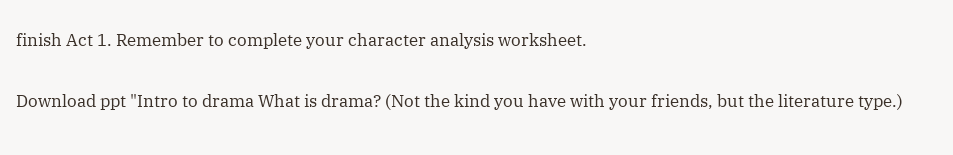finish Act 1. Remember to complete your character analysis worksheet.

Download ppt "Intro to drama What is drama? (Not the kind you have with your friends, but the literature type.)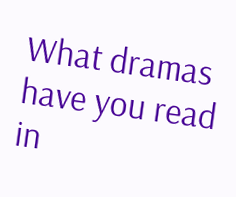What dramas have you read in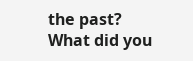the past? What did you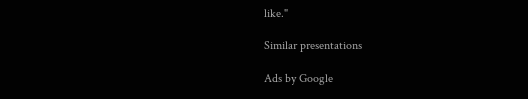like."

Similar presentations

Ads by Google